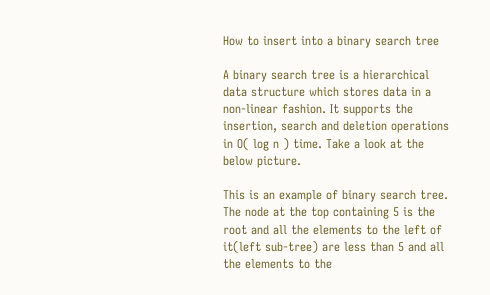How to insert into a binary search tree

A binary search tree is a hierarchical data structure which stores data in a non-linear fashion. It supports the insertion, search and deletion operations in O( log n ) time. Take a look at the below picture.

This is an example of binary search tree. The node at the top containing 5 is the root and all the elements to the left of it(left sub-tree) are less than 5 and all the elements to the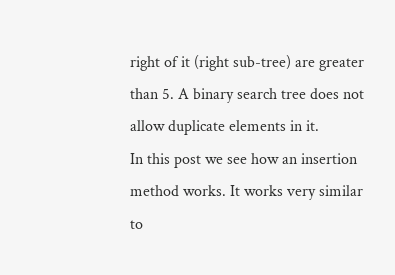right of it (right sub-tree) are greater than 5. A binary search tree does not allow duplicate elements in it.
In this post we see how an insertion method works. It works very similar to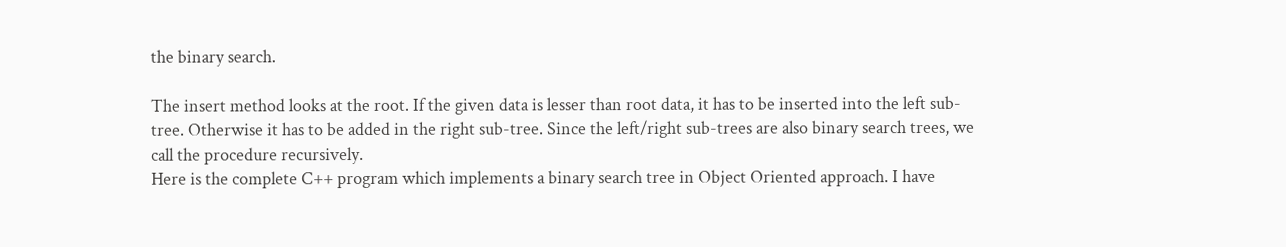the binary search.

The insert method looks at the root. If the given data is lesser than root data, it has to be inserted into the left sub-tree. Otherwise it has to be added in the right sub-tree. Since the left/right sub-trees are also binary search trees, we call the procedure recursively.
Here is the complete C++ program which implements a binary search tree in Object Oriented approach. I have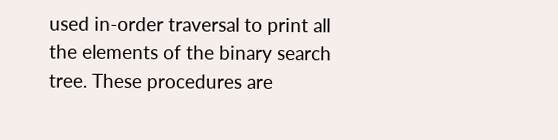used in-order traversal to print all the elements of the binary search tree. These procedures are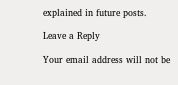explained in future posts.

Leave a Reply

Your email address will not be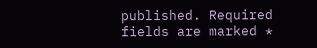published. Required fields are marked *